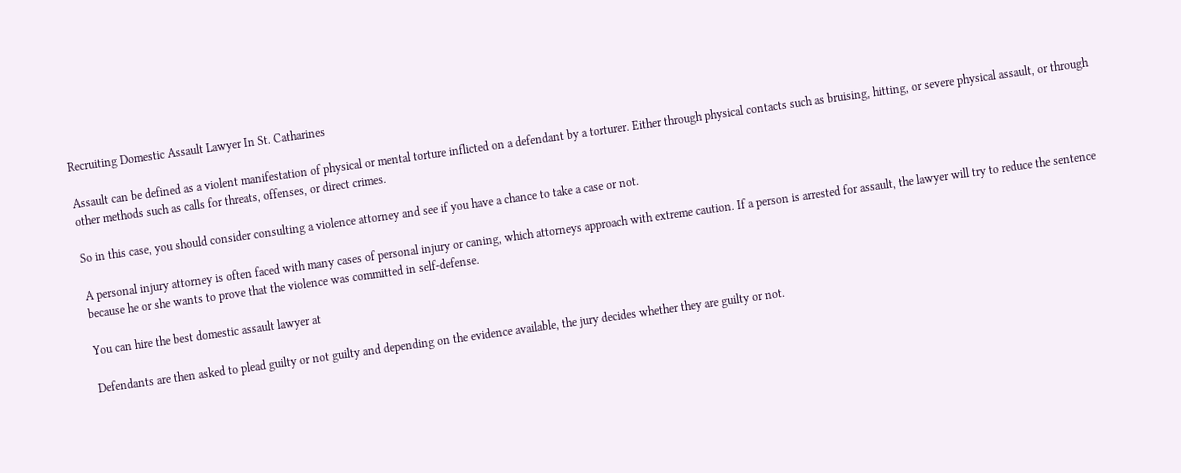Recruiting Domestic Assault Lawyer In St. Catharines

Assault can be defined as a violent manifestation of physical or mental torture inflicted on a defendant by a torturer. Either through physical contacts such as bruising, hitting, or severe physical assault, or through other methods such as calls for threats, offenses, or direct crimes.

So in this case, you should consider consulting a violence attorney and see if you have a chance to take a case or not.

A personal injury attorney is often faced with many cases of personal injury or caning, which attorneys approach with extreme caution. If a person is arrested for assault, the lawyer will try to reduce the sentence because he or she wants to prove that the violence was committed in self-defense.

You can hire the best domestic assault lawyer at

Defendants are then asked to plead guilty or not guilty and depending on the evidence available, the jury decides whether they are guilty or not.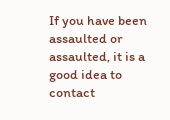If you have been assaulted or assaulted, it is a good idea to contact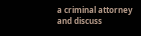a criminal attorney and discuss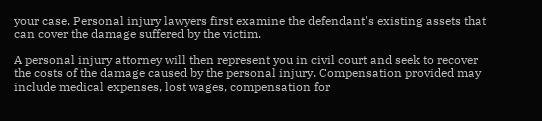your case. Personal injury lawyers first examine the defendant's existing assets that can cover the damage suffered by the victim.

A personal injury attorney will then represent you in civil court and seek to recover the costs of the damage caused by the personal injury. Compensation provided may include medical expenses, lost wages, compensation for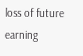loss of future earning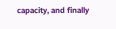capacity, and finally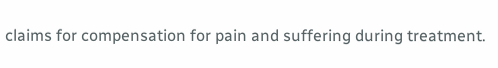claims for compensation for pain and suffering during treatment.